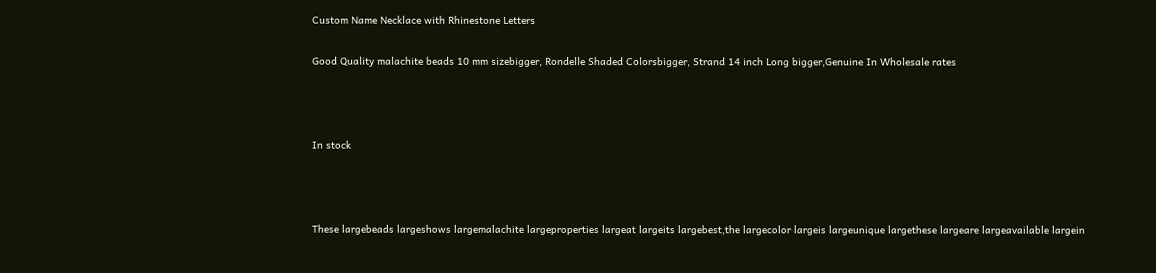Custom Name Necklace with Rhinestone Letters

Good Quality malachite beads 10 mm sizebigger, Rondelle Shaded Colorsbigger, Strand 14 inch Long bigger,Genuine In Wholesale rates



In stock



These largebeads largeshows largemalachite largeproperties largeat largeits largebest,the largecolor largeis largeunique largethese largeare largeavailable largein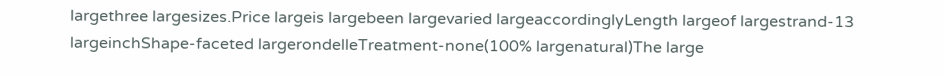largethree largesizes.Price largeis largebeen largevaried largeaccordinglyLength largeof largestrand-13 largeinchShape-faceted largerondelleTreatment-none(100% largenatural)The large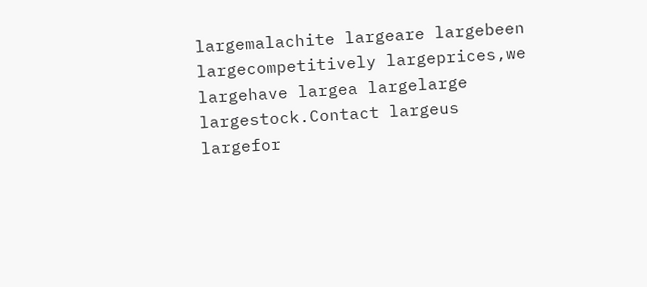largemalachite largeare largebeen largecompetitively largeprices,we largehave largea largelarge largestock.Contact largeus largefor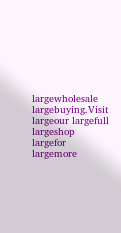largewholesale largebuying.Visit largeour largefull largeshop largefor largemore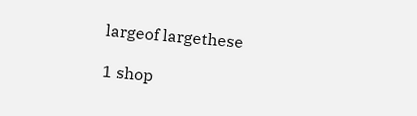largeof largethese

1 shop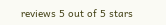reviews 5 out of 5 stars